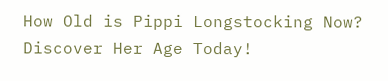How Old is Pippi Longstocking Now? Discover Her Age Today!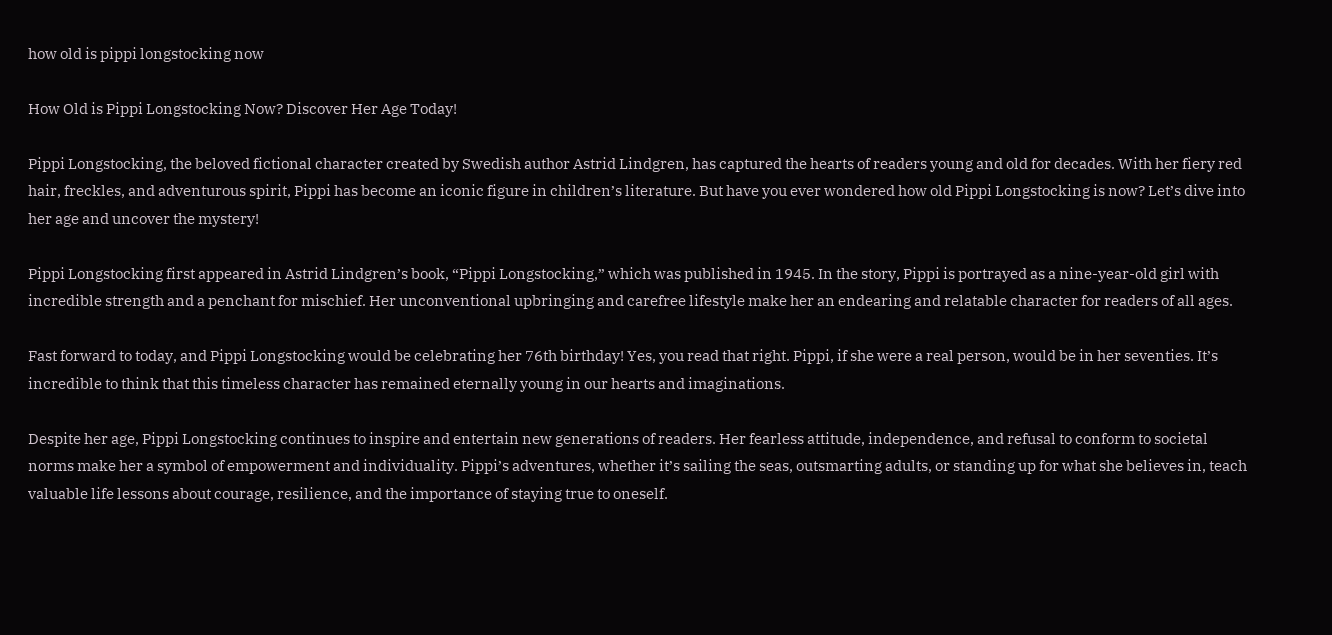how old is pippi longstocking now

How Old is Pippi Longstocking Now? Discover Her Age Today!

Pippi Longstocking, the beloved fictional character created by Swedish author Astrid Lindgren, has captured the hearts of readers young and old for decades. With her fiery red hair, freckles, and adventurous spirit, Pippi has become an iconic figure in children’s literature. But have you ever wondered how old Pippi Longstocking is now? Let’s dive into her age and uncover the mystery!

Pippi Longstocking first appeared in Astrid Lindgren’s book, “Pippi Longstocking,” which was published in 1945. In the story, Pippi is portrayed as a nine-year-old girl with incredible strength and a penchant for mischief. Her unconventional upbringing and carefree lifestyle make her an endearing and relatable character for readers of all ages.

Fast forward to today, and Pippi Longstocking would be celebrating her 76th birthday! Yes, you read that right. Pippi, if she were a real person, would be in her seventies. It’s incredible to think that this timeless character has remained eternally young in our hearts and imaginations.

Despite her age, Pippi Longstocking continues to inspire and entertain new generations of readers. Her fearless attitude, independence, and refusal to conform to societal norms make her a symbol of empowerment and individuality. Pippi’s adventures, whether it’s sailing the seas, outsmarting adults, or standing up for what she believes in, teach valuable life lessons about courage, resilience, and the importance of staying true to oneself.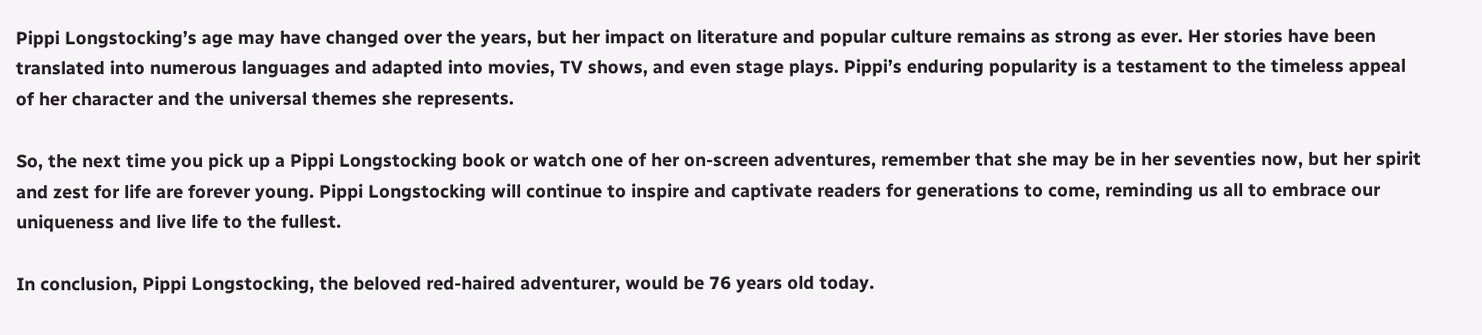Pippi Longstocking’s age may have changed over the years, but her impact on literature and popular culture remains as strong as ever. Her stories have been translated into numerous languages and adapted into movies, TV shows, and even stage plays. Pippi’s enduring popularity is a testament to the timeless appeal of her character and the universal themes she represents.

So, the next time you pick up a Pippi Longstocking book or watch one of her on-screen adventures, remember that she may be in her seventies now, but her spirit and zest for life are forever young. Pippi Longstocking will continue to inspire and captivate readers for generations to come, reminding us all to embrace our uniqueness and live life to the fullest.

In conclusion, Pippi Longstocking, the beloved red-haired adventurer, would be 76 years old today.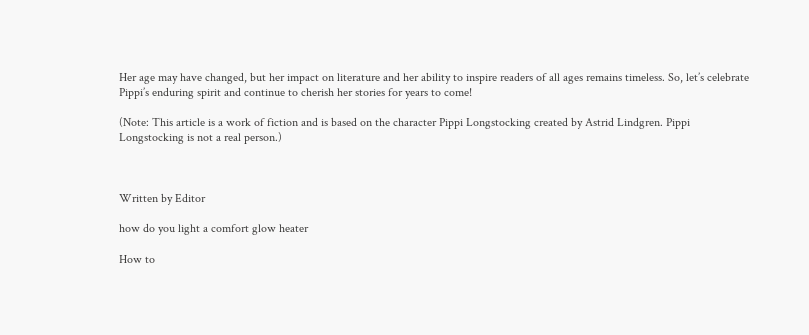Her age may have changed, but her impact on literature and her ability to inspire readers of all ages remains timeless. So, let’s celebrate Pippi’s enduring spirit and continue to cherish her stories for years to come!

(Note: This article is a work of fiction and is based on the character Pippi Longstocking created by Astrid Lindgren. Pippi Longstocking is not a real person.)



Written by Editor

how do you light a comfort glow heater

How to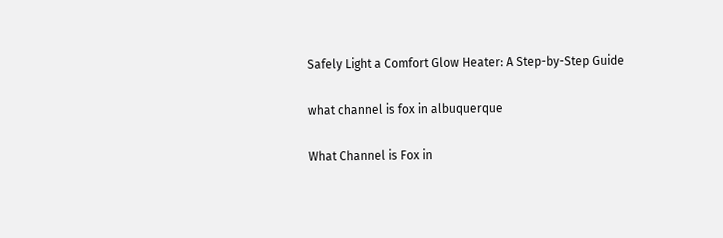Safely Light a Comfort Glow Heater: A Step-by-Step Guide

what channel is fox in albuquerque

What Channel is Fox in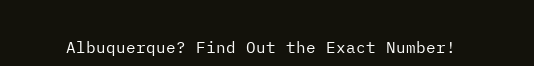Albuquerque? Find Out the Exact Number!